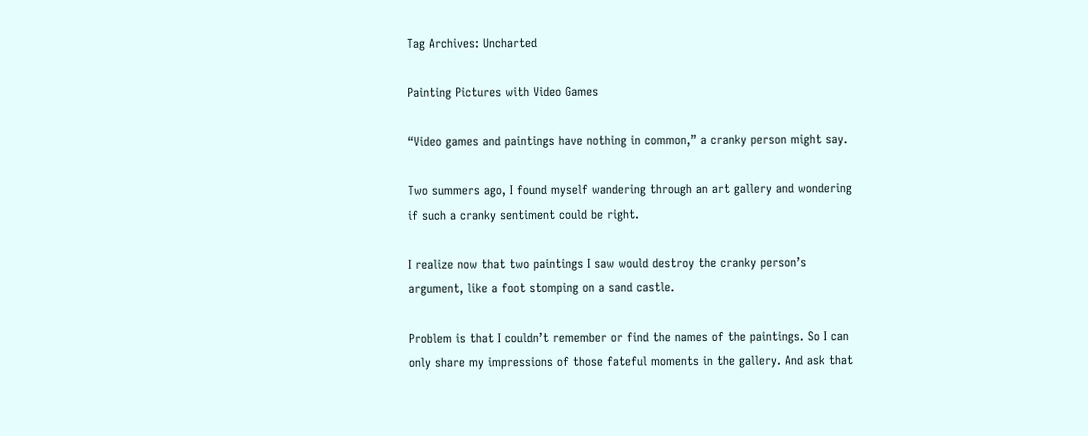Tag Archives: Uncharted

Painting Pictures with Video Games

“Video games and paintings have nothing in common,” a cranky person might say.

Two summers ago, I found myself wandering through an art gallery and wondering if such a cranky sentiment could be right.

I realize now that two paintings I saw would destroy the cranky person’s argument, like a foot stomping on a sand castle.

Problem is that I couldn’t remember or find the names of the paintings. So I can only share my impressions of those fateful moments in the gallery. And ask that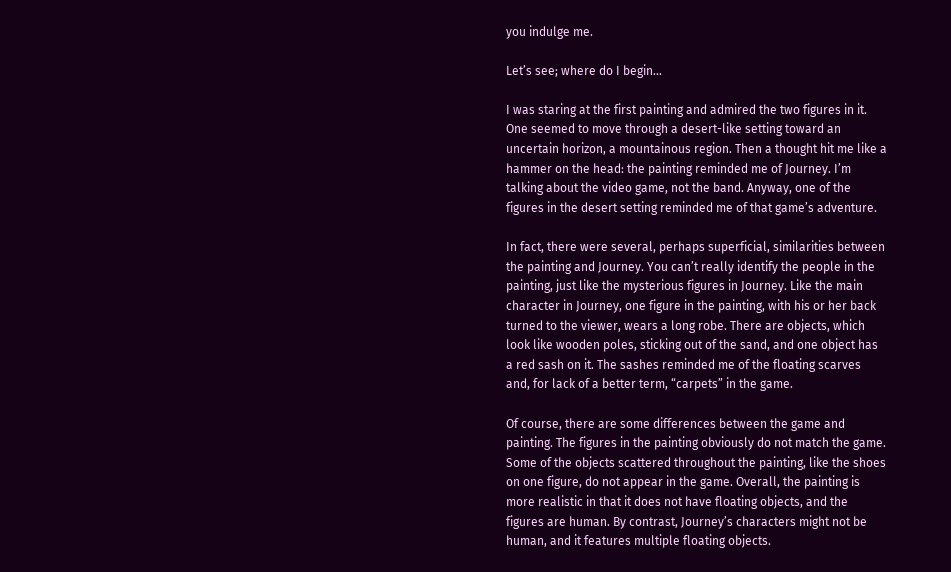you indulge me.

Let’s see; where do I begin…

I was staring at the first painting and admired the two figures in it. One seemed to move through a desert-like setting toward an uncertain horizon, a mountainous region. Then a thought hit me like a hammer on the head: the painting reminded me of Journey. I’m talking about the video game, not the band. Anyway, one of the figures in the desert setting reminded me of that game’s adventure.

In fact, there were several, perhaps superficial, similarities between the painting and Journey. You can’t really identify the people in the painting, just like the mysterious figures in Journey. Like the main character in Journey, one figure in the painting, with his or her back turned to the viewer, wears a long robe. There are objects, which look like wooden poles, sticking out of the sand, and one object has a red sash on it. The sashes reminded me of the floating scarves and, for lack of a better term, “carpets” in the game.

Of course, there are some differences between the game and painting. The figures in the painting obviously do not match the game. Some of the objects scattered throughout the painting, like the shoes on one figure, do not appear in the game. Overall, the painting is more realistic in that it does not have floating objects, and the figures are human. By contrast, Journey’s characters might not be human, and it features multiple floating objects.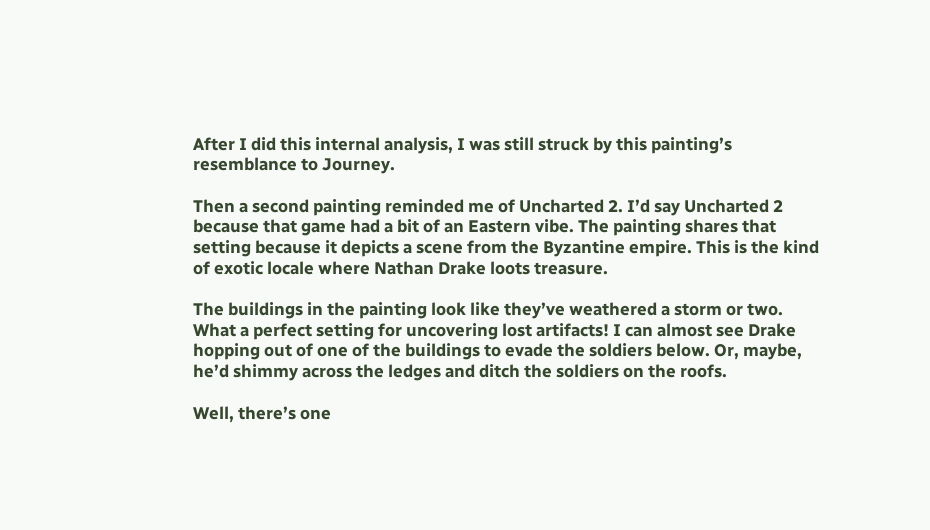After I did this internal analysis, I was still struck by this painting’s resemblance to Journey.

Then a second painting reminded me of Uncharted 2. I’d say Uncharted 2 because that game had a bit of an Eastern vibe. The painting shares that setting because it depicts a scene from the Byzantine empire. This is the kind of exotic locale where Nathan Drake loots treasure.

The buildings in the painting look like they’ve weathered a storm or two. What a perfect setting for uncovering lost artifacts! I can almost see Drake hopping out of one of the buildings to evade the soldiers below. Or, maybe, he’d shimmy across the ledges and ditch the soldiers on the roofs.

Well, there’s one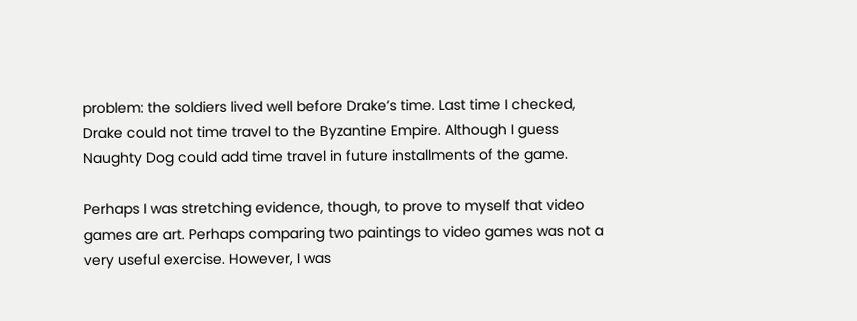problem: the soldiers lived well before Drake’s time. Last time I checked, Drake could not time travel to the Byzantine Empire. Although I guess Naughty Dog could add time travel in future installments of the game.

Perhaps I was stretching evidence, though, to prove to myself that video games are art. Perhaps comparing two paintings to video games was not a very useful exercise. However, I was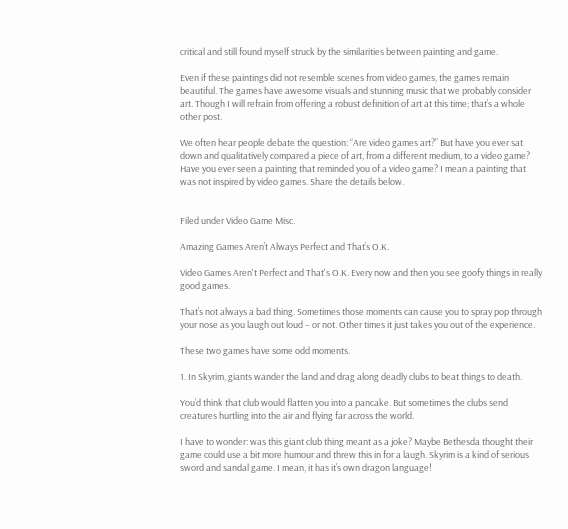critical and still found myself struck by the similarities between painting and game.

Even if these paintings did not resemble scenes from video games, the games remain beautiful. The games have awesome visuals and stunning music that we probably consider art. Though I will refrain from offering a robust definition of art at this time; that’s a whole other post.

We often hear people debate the question: “Are video games art?” But have you ever sat down and qualitatively compared a piece of art, from a different medium, to a video game? Have you ever seen a painting that reminded you of a video game? I mean a painting that was not inspired by video games. Share the details below.


Filed under Video Game Misc.

Amazing Games Aren’t Always Perfect and That’s O.K.

Video Games Aren't Perfect and That's O.K. Every now and then you see goofy things in really good games.

That’s not always a bad thing. Sometimes those moments can cause you to spray pop through your nose as you laugh out loud – or not. Other times it just takes you out of the experience.

These two games have some odd moments.

1. In Skyrim, giants wander the land and drag along deadly clubs to beat things to death.

You’d think that club would flatten you into a pancake. But sometimes the clubs send creatures hurtling into the air and flying far across the world.

I have to wonder: was this giant club thing meant as a joke? Maybe Bethesda thought their game could use a bit more humour and threw this in for a laugh. Skyrim is a kind of serious sword and sandal game. I mean, it has it’s own dragon language!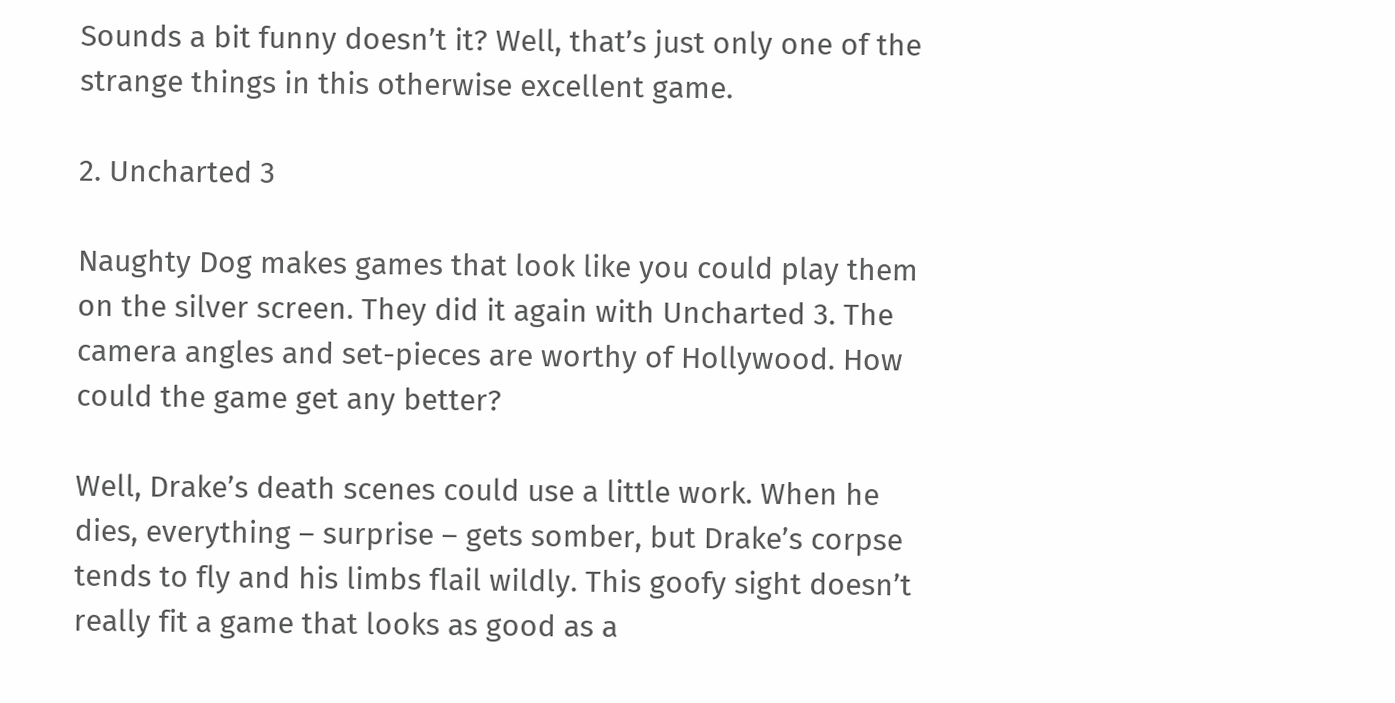Sounds a bit funny doesn’t it? Well, that’s just only one of the strange things in this otherwise excellent game.

2. Uncharted 3

Naughty Dog makes games that look like you could play them on the silver screen. They did it again with Uncharted 3. The camera angles and set-pieces are worthy of Hollywood. How could the game get any better?

Well, Drake’s death scenes could use a little work. When he dies, everything – surprise – gets somber, but Drake’s corpse tends to fly and his limbs flail wildly. This goofy sight doesn’t really fit a game that looks as good as a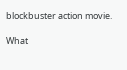blockbuster action movie.

What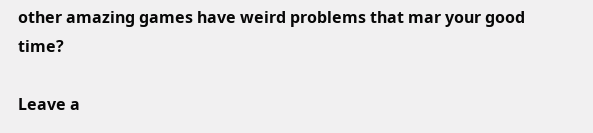other amazing games have weird problems that mar your good time?

Leave a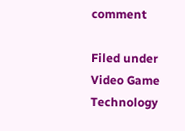comment

Filed under Video Game Technology